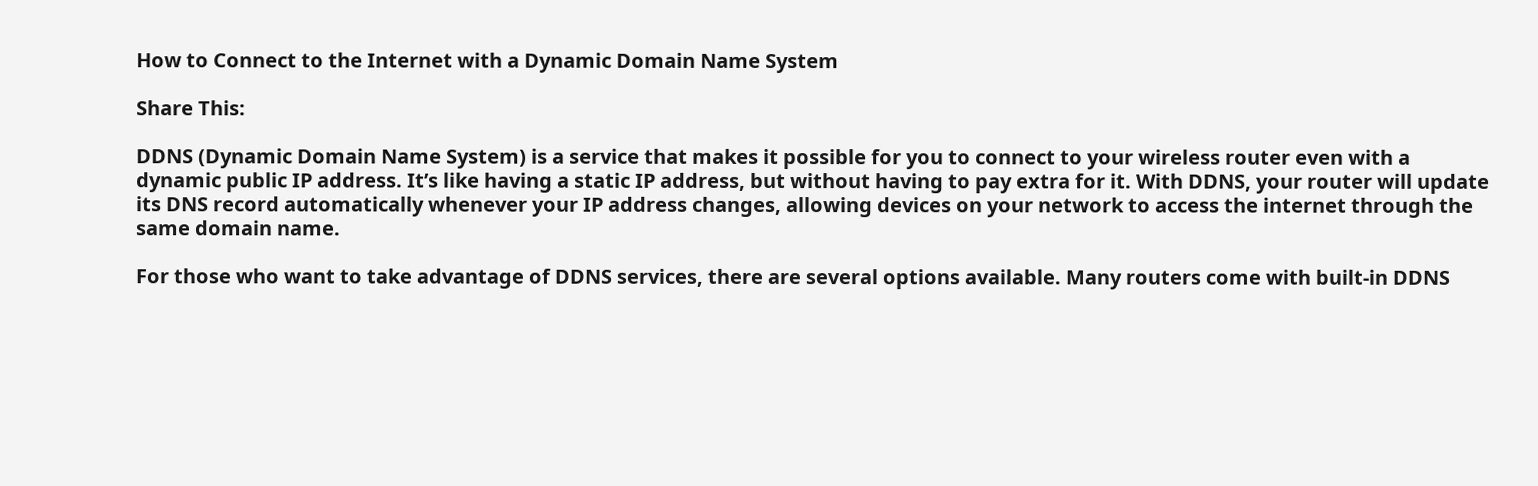How to Connect to the Internet with a Dynamic Domain Name System

Share This:

DDNS (Dynamic Domain Name System) is a service that makes it possible for you to connect to your wireless router even with a dynamic public IP address. It’s like having a static IP address, but without having to pay extra for it. With DDNS, your router will update its DNS record automatically whenever your IP address changes, allowing devices on your network to access the internet through the same domain name.

For those who want to take advantage of DDNS services, there are several options available. Many routers come with built-in DDNS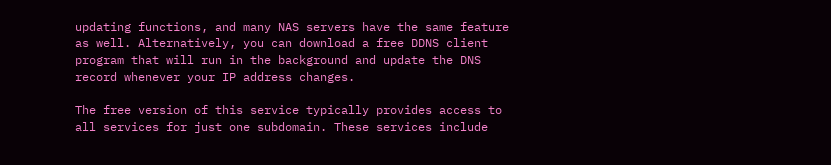updating functions, and many NAS servers have the same feature as well. Alternatively, you can download a free DDNS client program that will run in the background and update the DNS record whenever your IP address changes.

The free version of this service typically provides access to all services for just one subdomain. These services include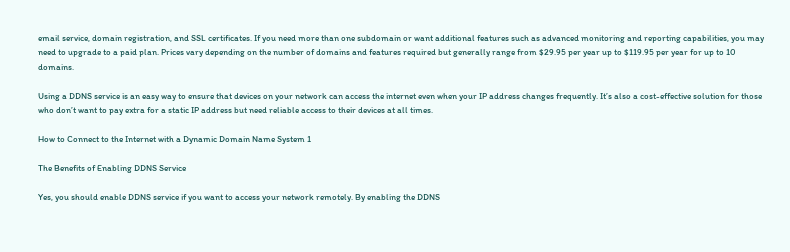email service, domain registration, and SSL certificates. If you need more than one subdomain or want additional features such as advanced monitoring and reporting capabilities, you may need to upgrade to a paid plan. Prices vary depending on the number of domains and features required but generally range from $29.95 per year up to $119.95 per year for up to 10 domains.

Using a DDNS service is an easy way to ensure that devices on your network can access the internet even when your IP address changes frequently. It’s also a cost-effective solution for those who don’t want to pay extra for a static IP address but need reliable access to their devices at all times.

How to Connect to the Internet with a Dynamic Domain Name System 1

The Benefits of Enabling DDNS Service

Yes, you should enable DDNS service if you want to access your network remotely. By enabling the DDNS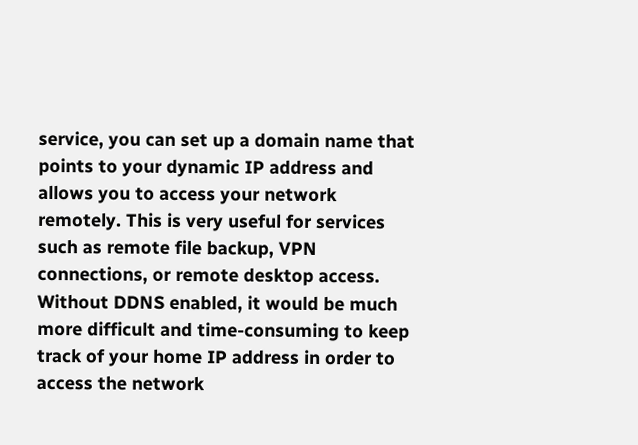service, you can set up a domain name that points to your dynamic IP address and allows you to access your network remotely. This is very useful for services such as remote file backup, VPN connections, or remote desktop access. Without DDNS enabled, it would be much more difficult and time-consuming to keep track of your home IP address in order to access the network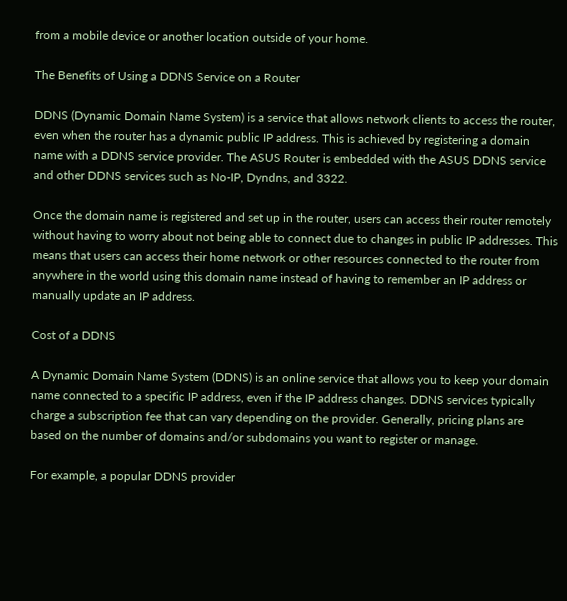from a mobile device or another location outside of your home.

The Benefits of Using a DDNS Service on a Router

DDNS (Dynamic Domain Name System) is a service that allows network clients to access the router, even when the router has a dynamic public IP address. This is achieved by registering a domain name with a DDNS service provider. The ASUS Router is embedded with the ASUS DDNS service and other DDNS services such as No-IP, Dyndns, and 3322.

Once the domain name is registered and set up in the router, users can access their router remotely without having to worry about not being able to connect due to changes in public IP addresses. This means that users can access their home network or other resources connected to the router from anywhere in the world using this domain name instead of having to remember an IP address or manually update an IP address.

Cost of a DDNS

A Dynamic Domain Name System (DDNS) is an online service that allows you to keep your domain name connected to a specific IP address, even if the IP address changes. DDNS services typically charge a subscription fee that can vary depending on the provider. Generally, pricing plans are based on the number of domains and/or subdomains you want to register or manage.

For example, a popular DDNS provider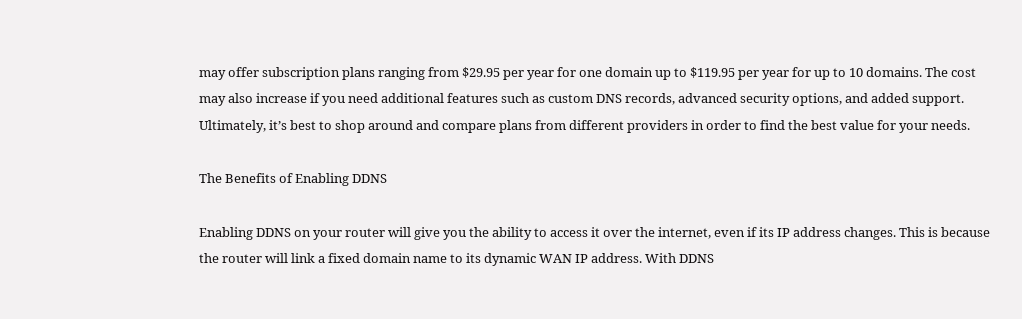may offer subscription plans ranging from $29.95 per year for one domain up to $119.95 per year for up to 10 domains. The cost may also increase if you need additional features such as custom DNS records, advanced security options, and added support. Ultimately, it’s best to shop around and compare plans from different providers in order to find the best value for your needs.

The Benefits of Enabling DDNS

Enabling DDNS on your router will give you the ability to access it over the internet, even if its IP address changes. This is because the router will link a fixed domain name to its dynamic WAN IP address. With DDNS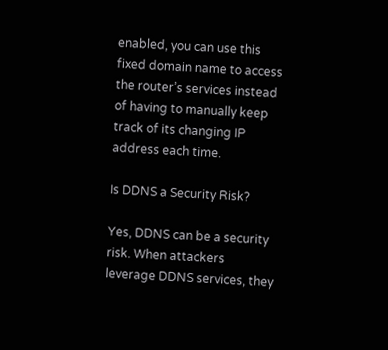enabled, you can use this fixed domain name to access the router’s services instead of having to manually keep track of its changing IP address each time.

Is DDNS a Security Risk?

Yes, DDNS can be a security risk. When attackers leverage DDNS services, they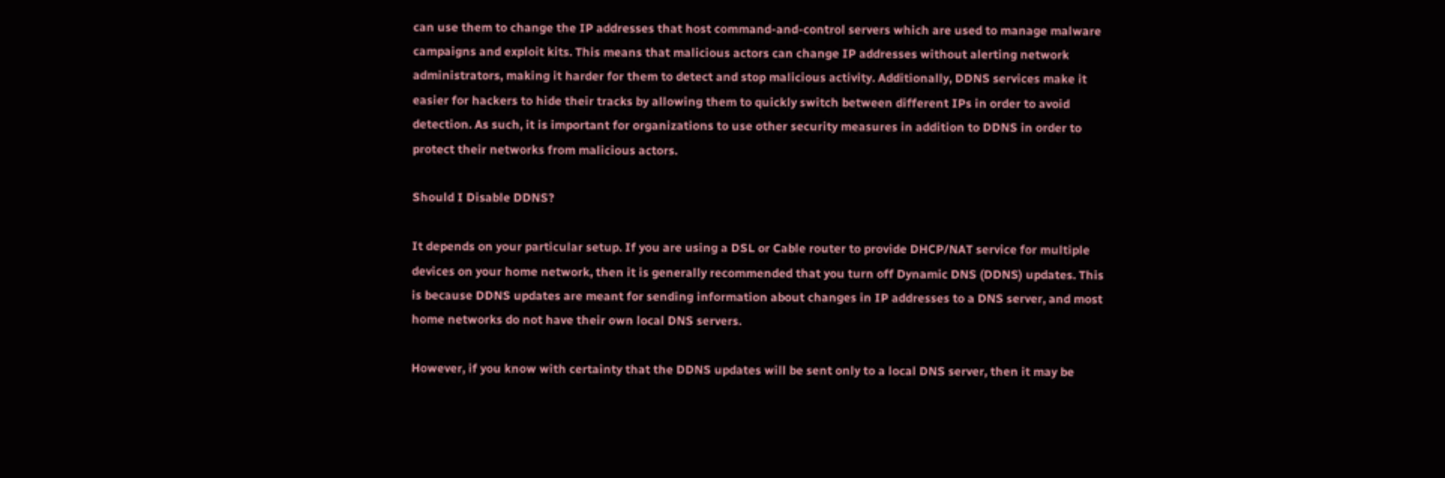can use them to change the IP addresses that host command-and-control servers which are used to manage malware campaigns and exploit kits. This means that malicious actors can change IP addresses without alerting network administrators, making it harder for them to detect and stop malicious activity. Additionally, DDNS services make it easier for hackers to hide their tracks by allowing them to quickly switch between different IPs in order to avoid detection. As such, it is important for organizations to use other security measures in addition to DDNS in order to protect their networks from malicious actors.

Should I Disable DDNS?

It depends on your particular setup. If you are using a DSL or Cable router to provide DHCP/NAT service for multiple devices on your home network, then it is generally recommended that you turn off Dynamic DNS (DDNS) updates. This is because DDNS updates are meant for sending information about changes in IP addresses to a DNS server, and most home networks do not have their own local DNS servers.

However, if you know with certainty that the DDNS updates will be sent only to a local DNS server, then it may be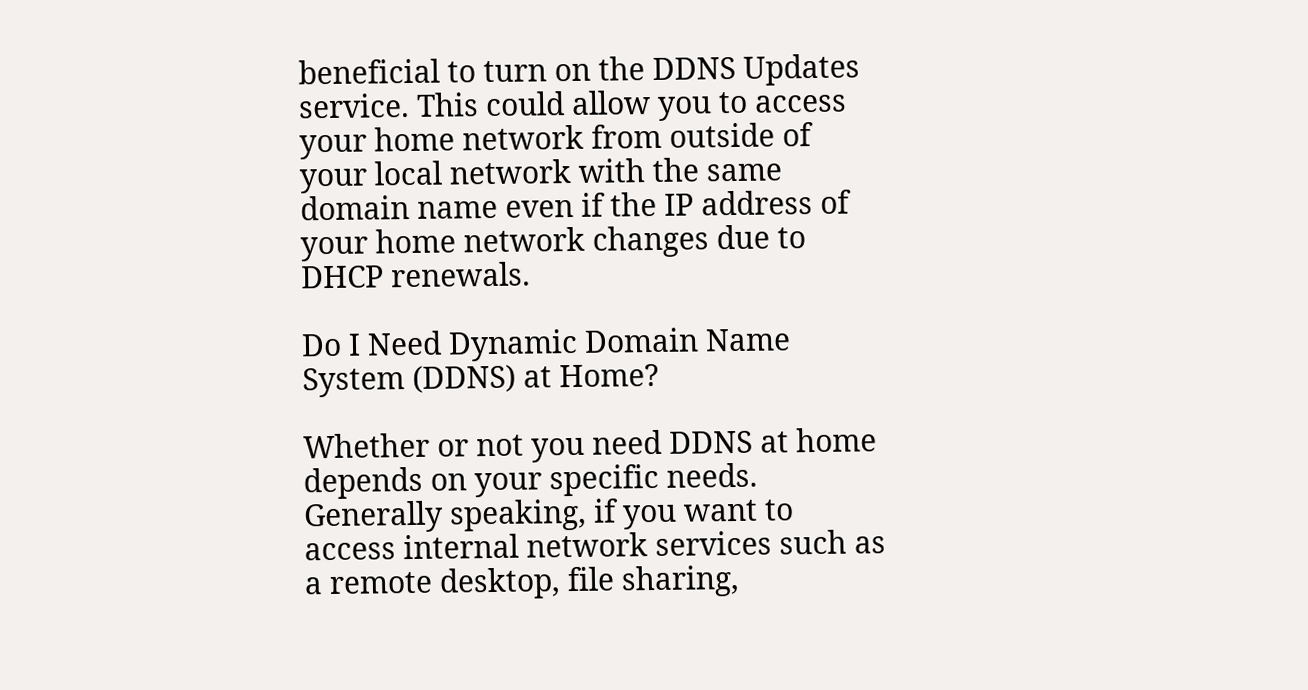beneficial to turn on the DDNS Updates service. This could allow you to access your home network from outside of your local network with the same domain name even if the IP address of your home network changes due to DHCP renewals.

Do I Need Dynamic Domain Name System (DDNS) at Home?

Whether or not you need DDNS at home depends on your specific needs. Generally speaking, if you want to access internal network services such as a remote desktop, file sharing,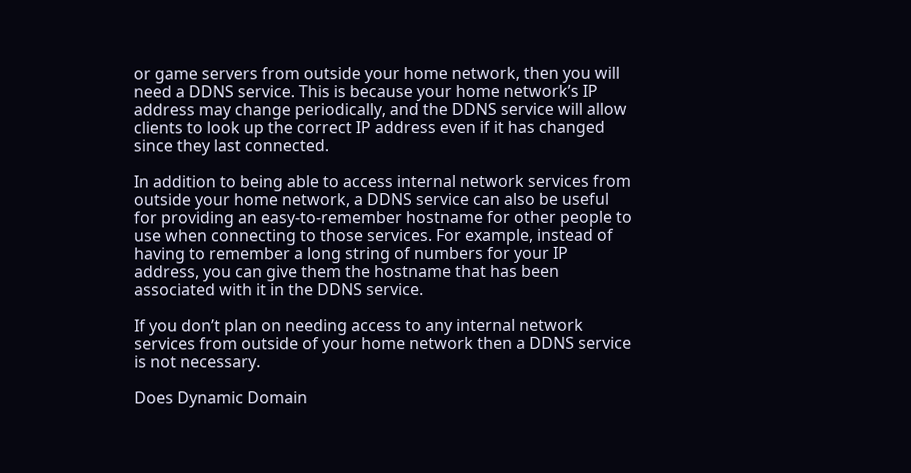or game servers from outside your home network, then you will need a DDNS service. This is because your home network’s IP address may change periodically, and the DDNS service will allow clients to look up the correct IP address even if it has changed since they last connected.

In addition to being able to access internal network services from outside your home network, a DDNS service can also be useful for providing an easy-to-remember hostname for other people to use when connecting to those services. For example, instead of having to remember a long string of numbers for your IP address, you can give them the hostname that has been associated with it in the DDNS service.

If you don’t plan on needing access to any internal network services from outside of your home network then a DDNS service is not necessary.

Does Dynamic Domain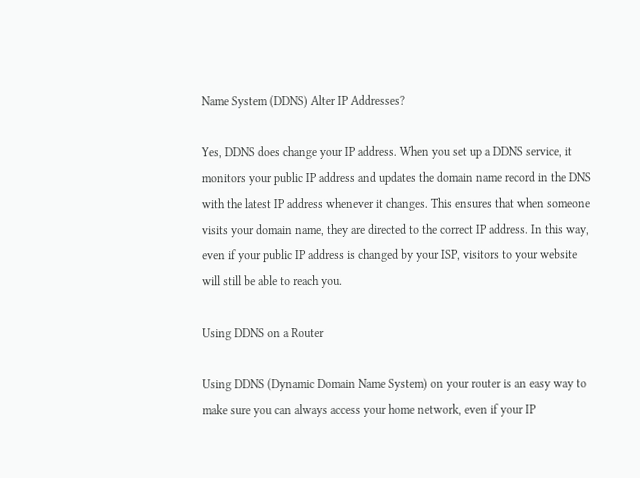Name System (DDNS) Alter IP Addresses?

Yes, DDNS does change your IP address. When you set up a DDNS service, it monitors your public IP address and updates the domain name record in the DNS with the latest IP address whenever it changes. This ensures that when someone visits your domain name, they are directed to the correct IP address. In this way, even if your public IP address is changed by your ISP, visitors to your website will still be able to reach you.

Using DDNS on a Router

Using DDNS (Dynamic Domain Name System) on your router is an easy way to make sure you can always access your home network, even if your IP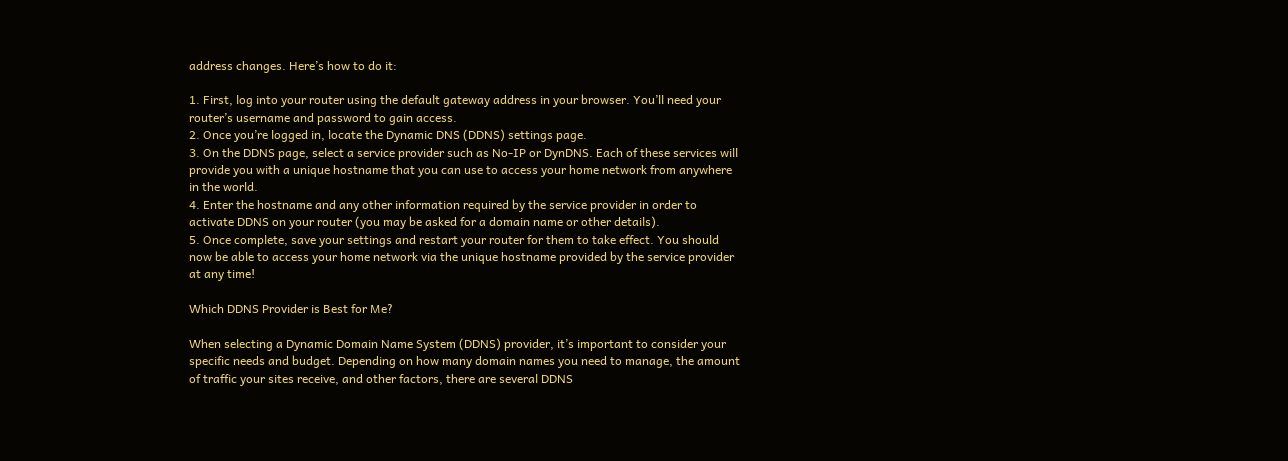address changes. Here’s how to do it:

1. First, log into your router using the default gateway address in your browser. You’ll need your router’s username and password to gain access.
2. Once you’re logged in, locate the Dynamic DNS (DDNS) settings page.
3. On the DDNS page, select a service provider such as No-IP or DynDNS. Each of these services will provide you with a unique hostname that you can use to access your home network from anywhere in the world.
4. Enter the hostname and any other information required by the service provider in order to activate DDNS on your router (you may be asked for a domain name or other details).
5. Once complete, save your settings and restart your router for them to take effect. You should now be able to access your home network via the unique hostname provided by the service provider at any time!

Which DDNS Provider is Best for Me?

When selecting a Dynamic Domain Name System (DDNS) provider, it’s important to consider your specific needs and budget. Depending on how many domain names you need to manage, the amount of traffic your sites receive, and other factors, there are several DDNS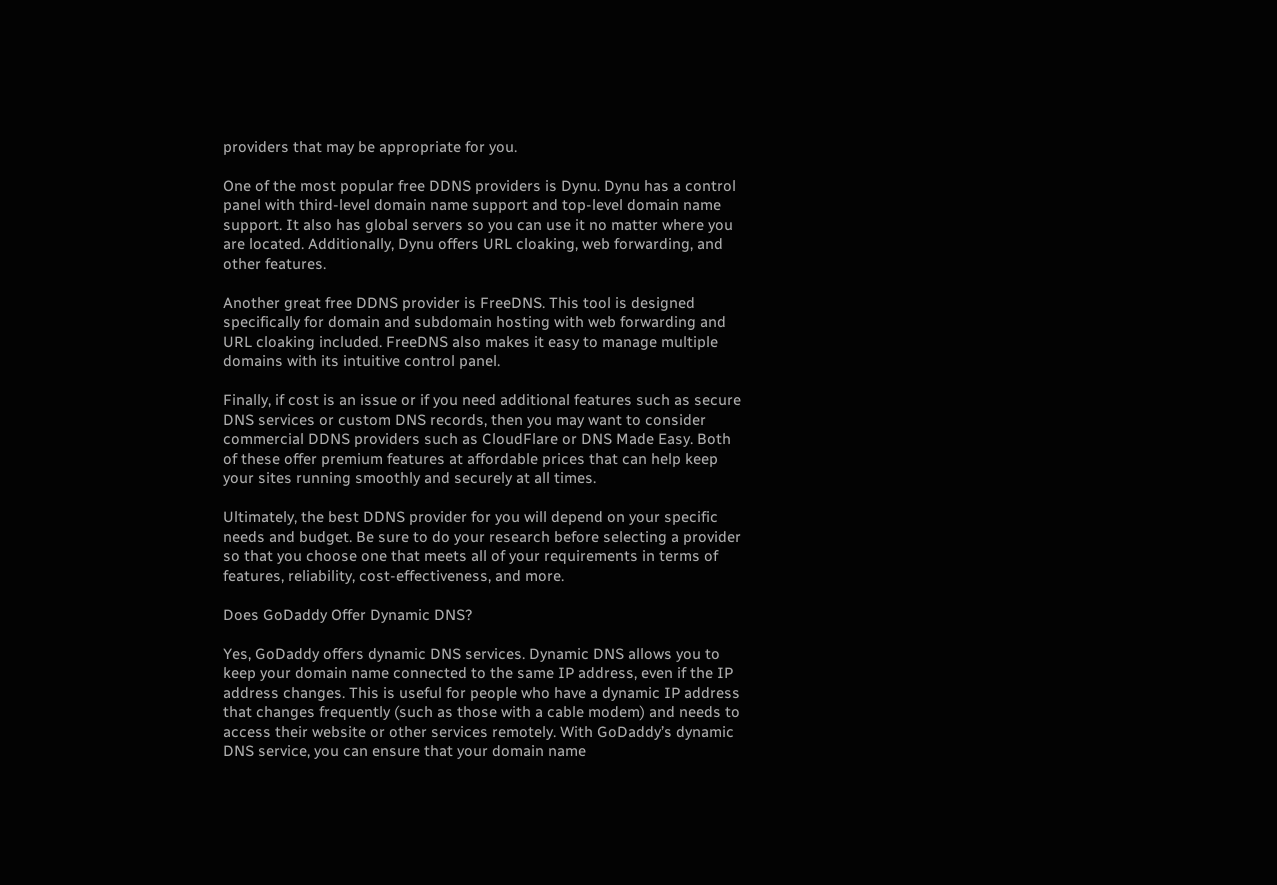providers that may be appropriate for you.

One of the most popular free DDNS providers is Dynu. Dynu has a control panel with third-level domain name support and top-level domain name support. It also has global servers so you can use it no matter where you are located. Additionally, Dynu offers URL cloaking, web forwarding, and other features.

Another great free DDNS provider is FreeDNS. This tool is designed specifically for domain and subdomain hosting with web forwarding and URL cloaking included. FreeDNS also makes it easy to manage multiple domains with its intuitive control panel.

Finally, if cost is an issue or if you need additional features such as secure DNS services or custom DNS records, then you may want to consider commercial DDNS providers such as CloudFlare or DNS Made Easy. Both of these offer premium features at affordable prices that can help keep your sites running smoothly and securely at all times.

Ultimately, the best DDNS provider for you will depend on your specific needs and budget. Be sure to do your research before selecting a provider so that you choose one that meets all of your requirements in terms of features, reliability, cost-effectiveness, and more.

Does GoDaddy Offer Dynamic DNS?

Yes, GoDaddy offers dynamic DNS services. Dynamic DNS allows you to keep your domain name connected to the same IP address, even if the IP address changes. This is useful for people who have a dynamic IP address that changes frequently (such as those with a cable modem) and needs to access their website or other services remotely. With GoDaddy’s dynamic DNS service, you can ensure that your domain name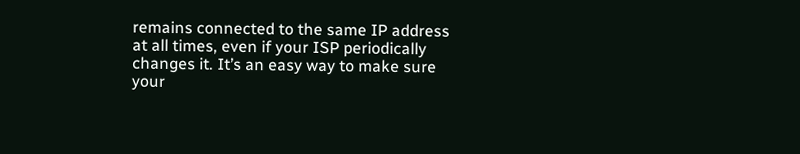remains connected to the same IP address at all times, even if your ISP periodically changes it. It’s an easy way to make sure your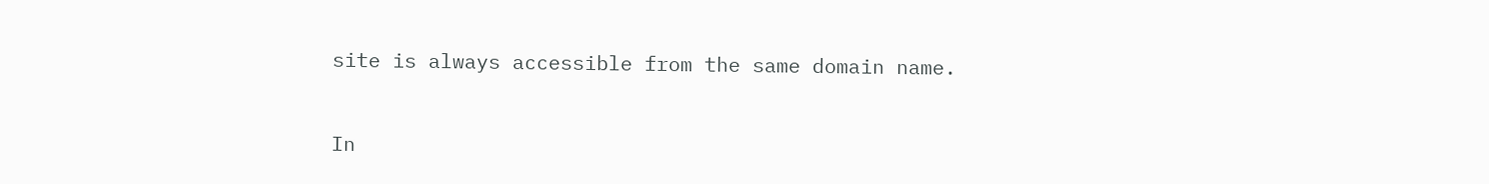site is always accessible from the same domain name.


In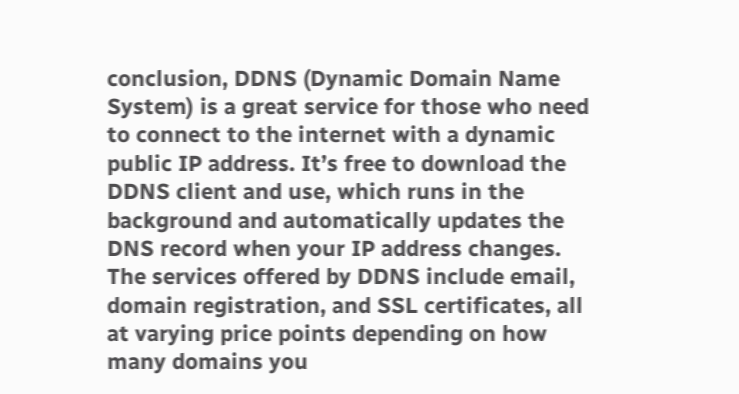conclusion, DDNS (Dynamic Domain Name System) is a great service for those who need to connect to the internet with a dynamic public IP address. It’s free to download the DDNS client and use, which runs in the background and automatically updates the DNS record when your IP address changes. The services offered by DDNS include email, domain registration, and SSL certificates, all at varying price points depending on how many domains you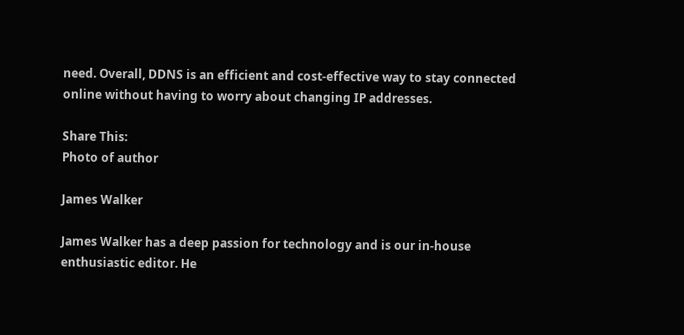need. Overall, DDNS is an efficient and cost-effective way to stay connected online without having to worry about changing IP addresses.

Share This:
Photo of author

James Walker

James Walker has a deep passion for technology and is our in-house enthusiastic editor. He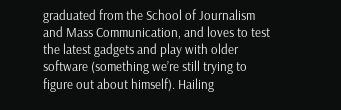graduated from the School of Journalism and Mass Communication, and loves to test the latest gadgets and play with older software (something we’re still trying to figure out about himself). Hailing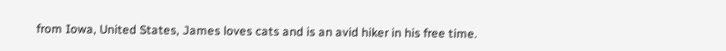from Iowa, United States, James loves cats and is an avid hiker in his free time.